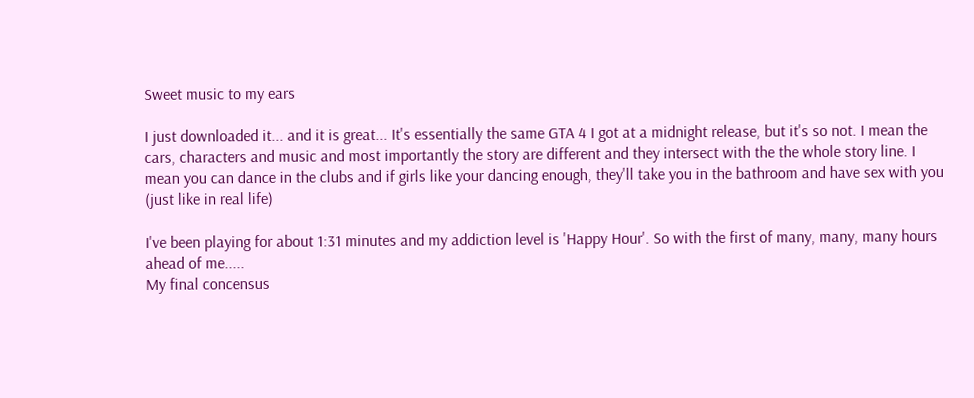Sweet music to my ears

I just downloaded it... and it is great... It's essentially the same GTA 4 I got at a midnight release, but it's so not. I mean the cars, characters and music and most importantly the story are different and they intersect with the the whole story line. I mean you can dance in the clubs and if girls like your dancing enough, they'll take you in the bathroom and have sex with you (just like in real life)

I've been playing for about 1:31 minutes and my addiction level is 'Happy Hour'. So with the first of many, many, many hours ahead of me.....
My final concensus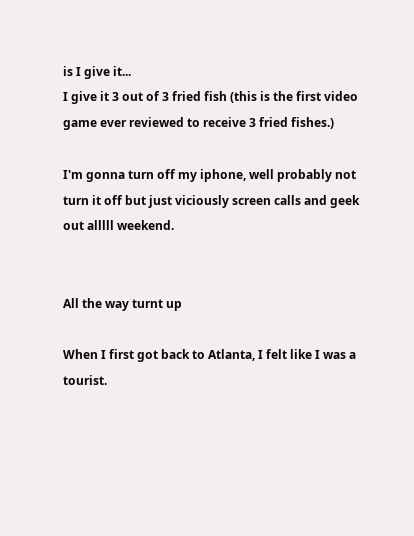is I give it...
I give it 3 out of 3 fried fish (this is the first video game ever reviewed to receive 3 fried fishes.)

I'm gonna turn off my iphone, well probably not turn it off but just viciously screen calls and geek out alllll weekend.


All the way turnt up

When I first got back to Atlanta, I felt like I was a tourist.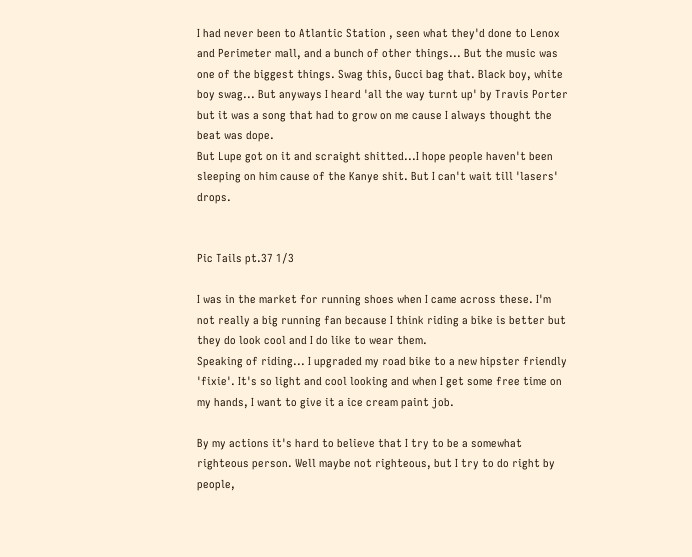I had never been to Atlantic Station , seen what they'd done to Lenox and Perimeter mall, and a bunch of other things... But the music was one of the biggest things. Swag this, Gucci bag that. Black boy, white boy swag... But anyways I heard 'all the way turnt up' by Travis Porter but it was a song that had to grow on me cause I always thought the beat was dope.
But Lupe got on it and scraight shitted...I hope people haven't been sleeping on him cause of the Kanye shit. But I can't wait till 'lasers' drops.


Pic Tails pt.37 1/3

I was in the market for running shoes when I came across these. I'm not really a big running fan because I think riding a bike is better but they do look cool and I do like to wear them.
Speaking of riding... I upgraded my road bike to a new hipster friendly 'fixie'. It's so light and cool looking and when I get some free time on my hands, I want to give it a ice cream paint job.

By my actions it's hard to believe that I try to be a somewhat righteous person. Well maybe not righteous, but I try to do right by people,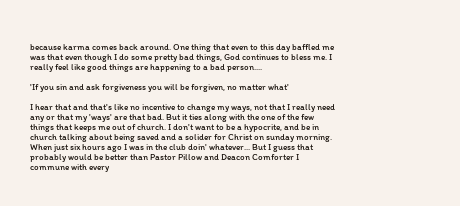because karma comes back around. One thing that even to this day baffled me was that even though I do some pretty bad things, God continues to bless me. I really feel like good things are happening to a bad person....

'If you sin and ask forgiveness you will be forgiven, no matter what'

I hear that and that's like no incentive to change my ways, not that I really need any or that my 'ways' are that bad. But it ties along with the one of the few things that keeps me out of church. I don't want to be a hypocrite, and be in church talking about being saved and a solider for Christ on sunday morning. When just six hours ago I was in the club doin' whatever... But I guess that probably would be better than Pastor Pillow and Deacon Comforter I commune with every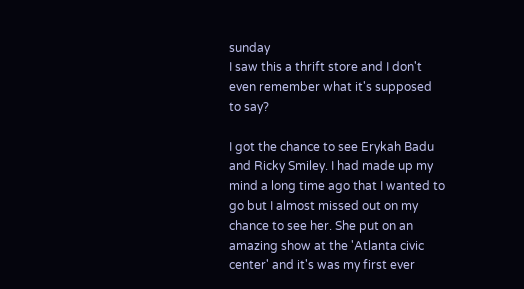sunday
I saw this a thrift store and I don't even remember what it's supposed to say?

I got the chance to see Erykah Badu and Ricky Smiley. I had made up my mind a long time ago that I wanted to go but I almost missed out on my chance to see her. She put on an amazing show at the 'Atlanta civic center' and it's was my first ever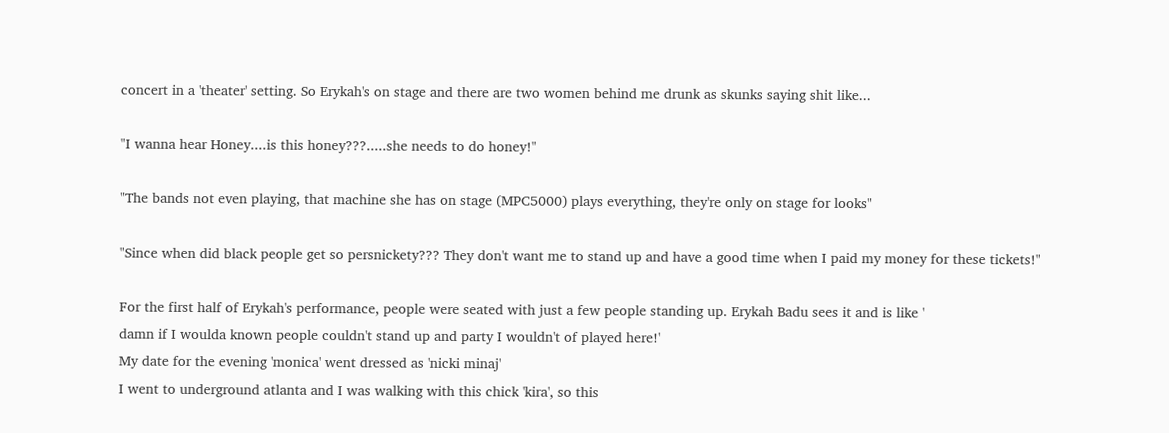concert in a 'theater' setting. So Erykah's on stage and there are two women behind me drunk as skunks saying shit like...

"I wanna hear Honey....is this honey???.....she needs to do honey!"

"The bands not even playing, that machine she has on stage (MPC5000) plays everything, they're only on stage for looks"

"Since when did black people get so persnickety??? They don't want me to stand up and have a good time when I paid my money for these tickets!"

For the first half of Erykah's performance, people were seated with just a few people standing up. Erykah Badu sees it and is like '
damn if I woulda known people couldn't stand up and party I wouldn't of played here!'
My date for the evening 'monica' went dressed as 'nicki minaj'
I went to underground atlanta and I was walking with this chick 'kira', so this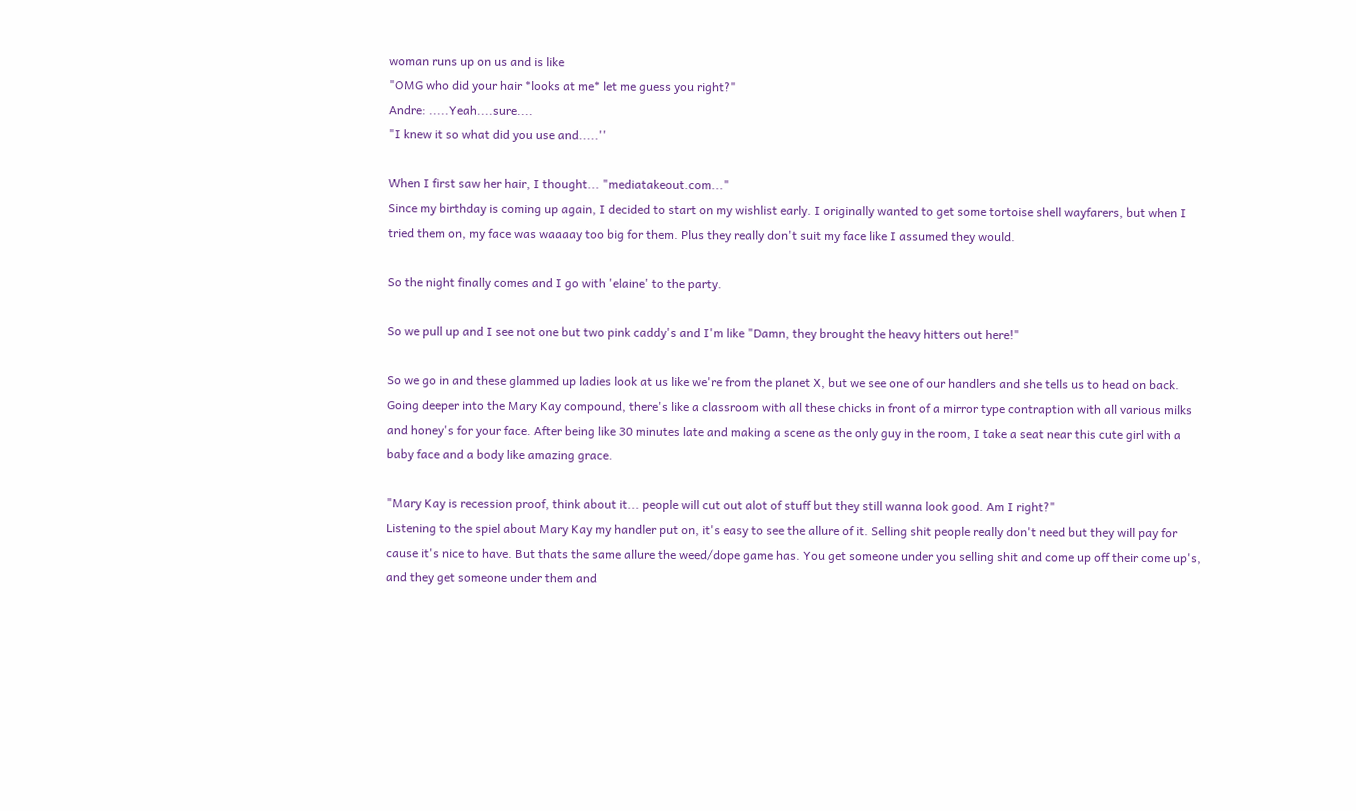woman runs up on us and is like
"OMG who did your hair *looks at me* let me guess you right?"
Andre: .....Yeah....sure....
"I knew it so what did you use and.....''

When I first saw her hair, I thought... "mediatakeout.com..."
Since my birthday is coming up again, I decided to start on my wishlist early. I originally wanted to get some tortoise shell wayfarers, but when I tried them on, my face was waaaay too big for them. Plus they really don't suit my face like I assumed they would.

So the night finally comes and I go with 'elaine' to the party.

So we pull up and I see not one but two pink caddy's and I'm like "Damn, they brought the heavy hitters out here!"

So we go in and these glammed up ladies look at us like we're from the planet X, but we see one of our handlers and she tells us to head on back.
Going deeper into the Mary Kay compound, there's like a classroom with all these chicks in front of a mirror type contraption with all various milks and honey's for your face. After being like 30 minutes late and making a scene as the only guy in the room, I take a seat near this cute girl with a baby face and a body like amazing grace.

"Mary Kay is recession proof, think about it... people will cut out alot of stuff but they still wanna look good. Am I right?"
Listening to the spiel about Mary Kay my handler put on, it's easy to see the allure of it. Selling shit people really don't need but they will pay for cause it's nice to have. But thats the same allure the weed/dope game has. You get someone under you selling shit and come up off their come up's, and they get someone under them and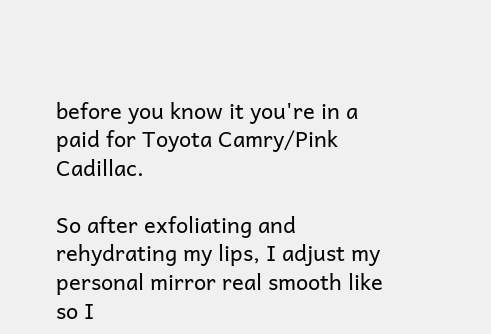before you know it you're in a paid for Toyota Camry/Pink Cadillac.

So after exfoliating and rehydrating my lips, I adjust my personal mirror real smooth like so I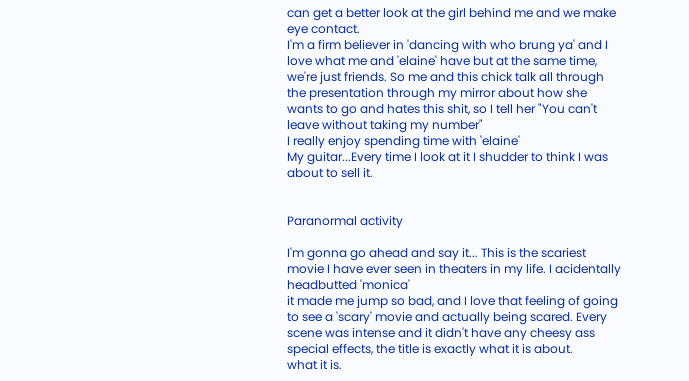can get a better look at the girl behind me and we make eye contact.
I'm a firm believer in 'dancing with who brung ya' and I love what me and 'elaine' have but at the same time, we're just friends. So me and this chick talk all through the presentation through my mirror about how she wants to go and hates this shit, so I tell her "You can't leave without taking my number"
I really enjoy spending time with 'elaine'
My guitar...Every time I look at it I shudder to think I was about to sell it.


Paranormal activity

I'm gonna go ahead and say it... This is the scariest movie I have ever seen in theaters in my life. I acidentally headbutted 'monica'
it made me jump so bad, and I love that feeling of going to see a 'scary' movie and actually being scared. Every scene was intense and it didn't have any cheesy ass special effects, the title is exactly what it is about.
what it is.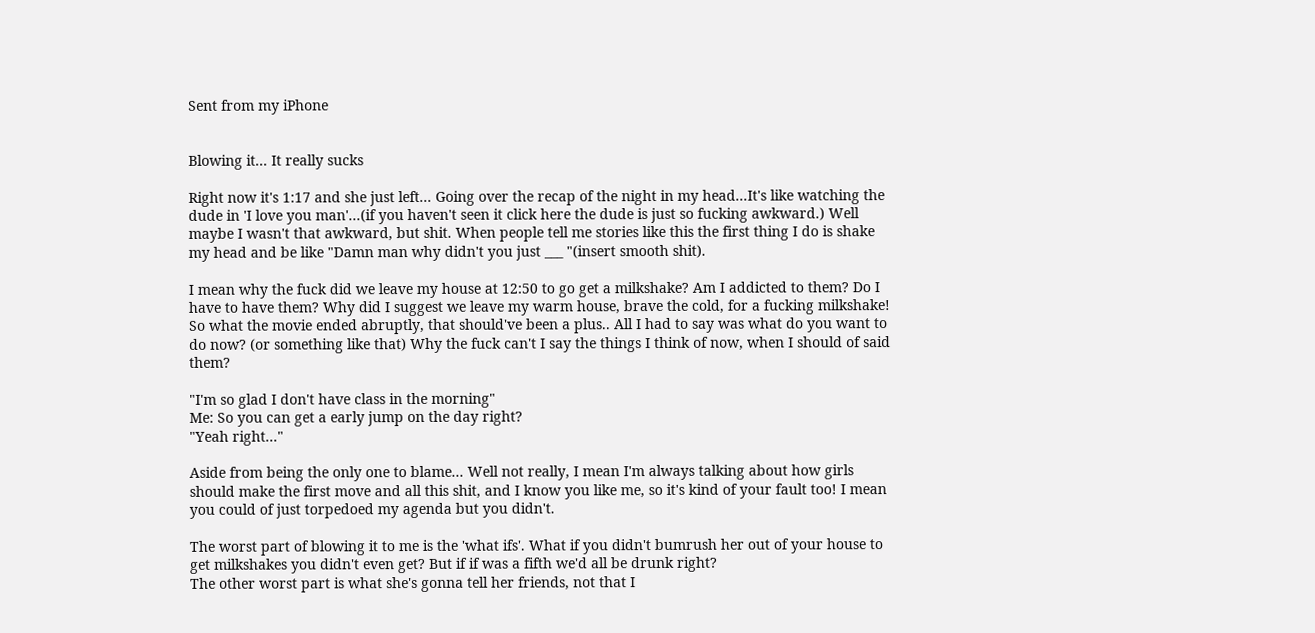Sent from my iPhone


Blowing it... It really sucks

Right now it's 1:17 and she just left... Going over the recap of the night in my head...It's like watching the dude in 'I love you man'...(if you haven't seen it click here the dude is just so fucking awkward.) Well maybe I wasn't that awkward, but shit. When people tell me stories like this the first thing I do is shake my head and be like "Damn man why didn't you just ___ "(insert smooth shit).

I mean why the fuck did we leave my house at 12:50 to go get a milkshake? Am I addicted to them? Do I have to have them? Why did I suggest we leave my warm house, brave the cold, for a fucking milkshake! So what the movie ended abruptly, that should've been a plus.. All I had to say was what do you want to do now? (or something like that) Why the fuck can't I say the things I think of now, when I should of said them?

"I'm so glad I don't have class in the morning"
Me: So you can get a early jump on the day right?
"Yeah right..."

Aside from being the only one to blame... Well not really, I mean I'm always talking about how girls should make the first move and all this shit, and I know you like me, so it's kind of your fault too! I mean you could of just torpedoed my agenda but you didn't.

The worst part of blowing it to me is the 'what ifs'. What if you didn't bumrush her out of your house to get milkshakes you didn't even get? But if if was a fifth we'd all be drunk right?
The other worst part is what she's gonna tell her friends, not that I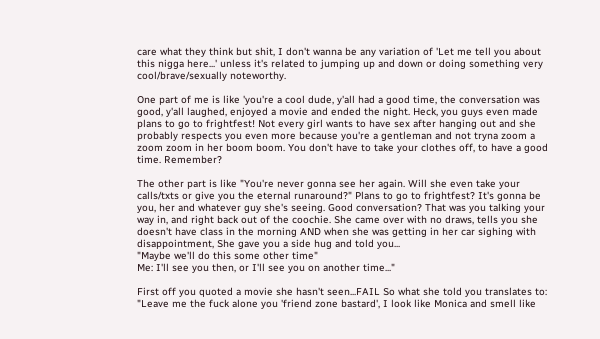care what they think but shit, I don't wanna be any variation of 'Let me tell you about this nigga here...' unless it's related to jumping up and down or doing something very cool/brave/sexually noteworthy.

One part of me is like 'you're a cool dude, y'all had a good time, the conversation was good, y'all laughed, enjoyed a movie and ended the night. Heck, you guys even made plans to go to frightfest! Not every girl wants to have sex after hanging out and she probably respects you even more because you're a gentleman and not tryna zoom a zoom zoom in her boom boom. You don't have to take your clothes off, to have a good time. Remember?

The other part is like "You're never gonna see her again. Will she even take your calls/txts or give you the eternal runaround?" Plans to go to frightfest? It's gonna be you, her and whatever guy she's seeing. Good conversation? That was you talking your way in, and right back out of the coochie. She came over with no draws, tells you she doesn't have class in the morning AND when she was getting in her car sighing with disappointment, She gave you a side hug and told you...
"Maybe we'll do this some other time"
Me: I'll see you then, or I'll see you on another time..."

First off you quoted a movie she hasn't seen...FAIL So what she told you translates to:
"Leave me the fuck alone you 'friend zone bastard', I look like Monica and smell like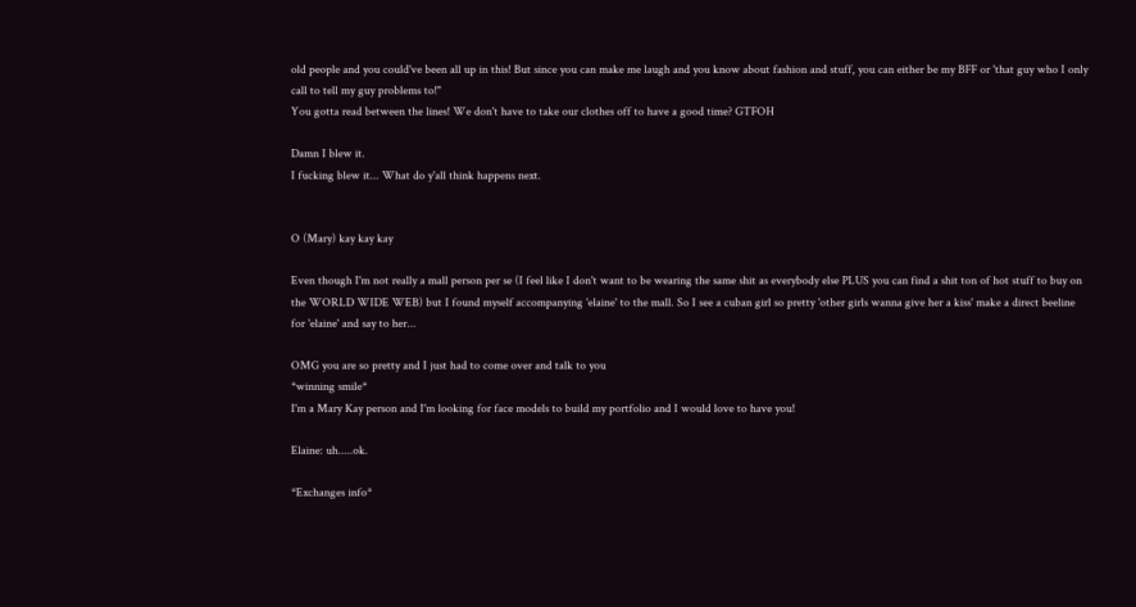old people and you could've been all up in this! But since you can make me laugh and you know about fashion and stuff, you can either be my BFF or 'that guy who I only call to tell my guy problems to!"
You gotta read between the lines! We don't have to take our clothes off to have a good time? GTFOH

Damn I blew it.
I fucking blew it... What do y'all think happens next.


O (Mary) kay kay kay

Even though I'm not really a mall person per se (I feel like I don't want to be wearing the same shit as everybody else PLUS you can find a shit ton of hot stuff to buy on the WORLD WIDE WEB) but I found myself accompanying 'elaine' to the mall. So I see a cuban girl so pretty 'other girls wanna give her a kiss' make a direct beeline for 'elaine' and say to her...

OMG you are so pretty and I just had to come over and talk to you
*winning smile*
I'm a Mary Kay person and I'm looking for face models to build my portfolio and I would love to have you!

Elaine: uh.....ok.

*Exchanges info*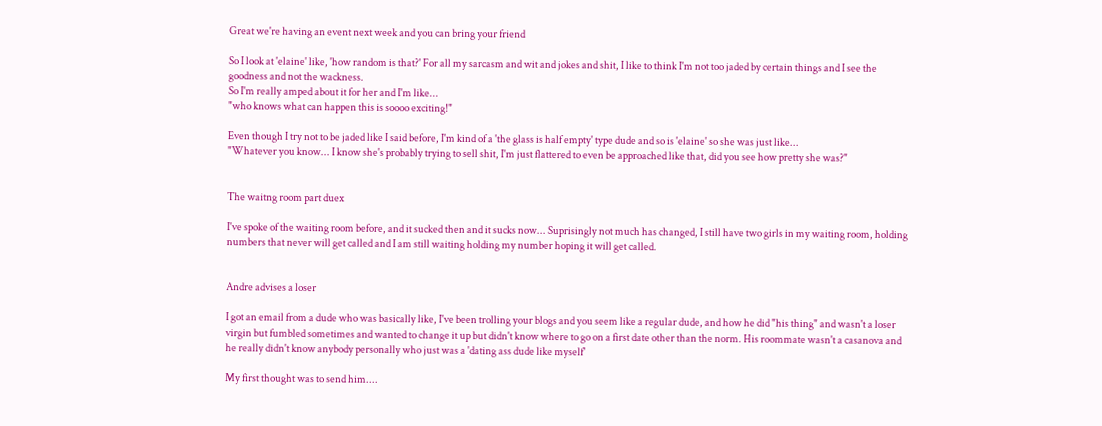Great we're having an event next week and you can bring your friend

So I look at 'elaine' like, 'how random is that?' For all my sarcasm and wit and jokes and shit, I like to think I'm not too jaded by certain things and I see the goodness and not the wackness.
So I'm really amped about it for her and I'm like...
"who knows what can happen this is soooo exciting!"

Even though I try not to be jaded like I said before, I'm kind of a 'the glass is half empty' type dude and so is 'elaine' so she was just like...
"Whatever you know... I know she's probably trying to sell shit, I'm just flattered to even be approached like that, did you see how pretty she was?"


The waitng room part duex

I've spoke of the waiting room before, and it sucked then and it sucks now... Suprisingly not much has changed, I still have two girls in my waiting room, holding numbers that never will get called and I am still waiting holding my number hoping it will get called.


Andre advises a loser

I got an email from a dude who was basically like, I've been trolling your blogs and you seem like a regular dude, and how he did "his thing" and wasn't a loser virgin but fumbled sometimes and wanted to change it up but didn't know where to go on a first date other than the norm. His roommate wasn't a casanova and he really didn't know anybody personally who just was a 'dating ass dude like myself'

My first thought was to send him....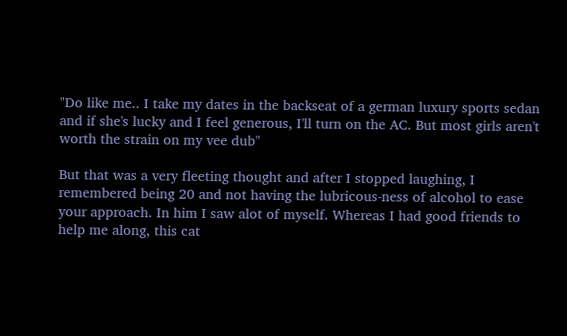"Do like me.. I take my dates in the backseat of a german luxury sports sedan and if she's lucky and I feel generous, I'll turn on the AC. But most girls aren't worth the strain on my vee dub"

But that was a very fleeting thought and after I stopped laughing, I remembered being 20 and not having the lubricous-ness of alcohol to ease your approach. In him I saw alot of myself. Whereas I had good friends to help me along, this cat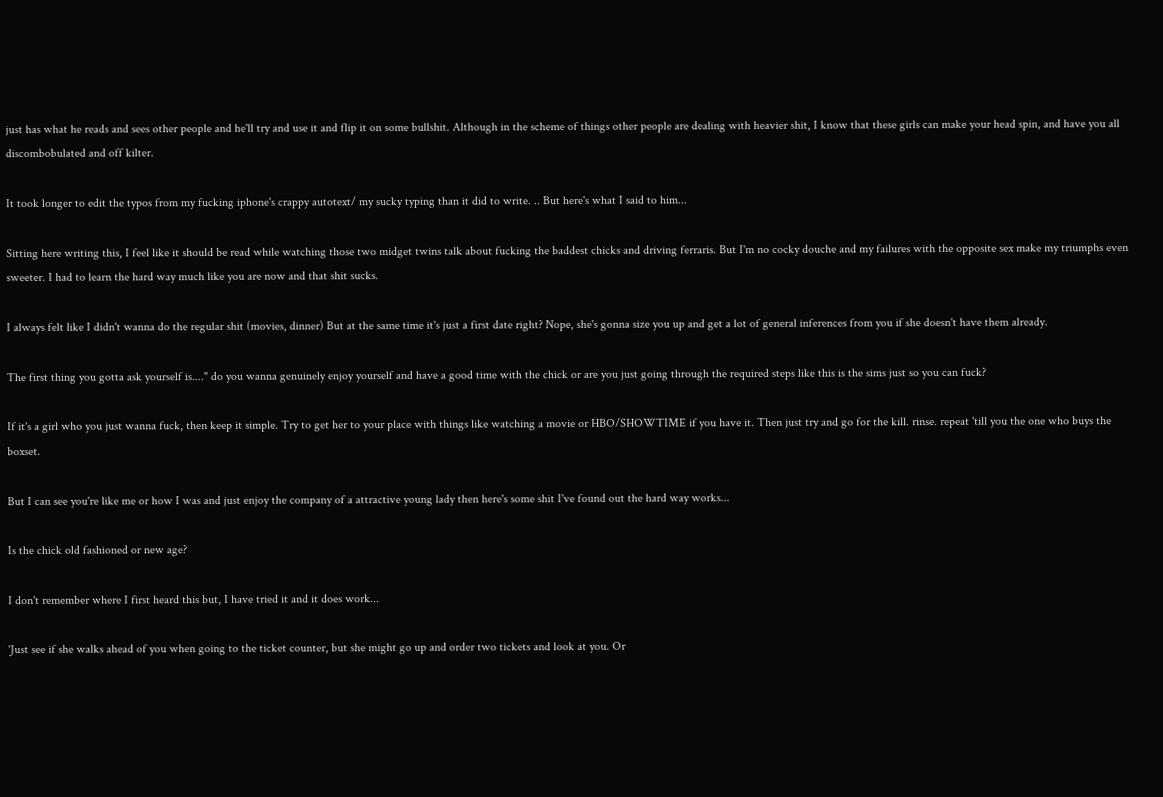just has what he reads and sees other people and he'll try and use it and flip it on some bullshit. Although in the scheme of things other people are dealing with heavier shit, I know that these girls can make your head spin, and have you all discombobulated and off kilter.

It took longer to edit the typos from my fucking iphone's crappy autotext/ my sucky typing than it did to write. .. But here's what I said to him...

Sitting here writing this, I feel like it should be read while watching those two midget twins talk about fucking the baddest chicks and driving ferraris. But I'm no cocky douche and my failures with the opposite sex make my triumphs even sweeter. I had to learn the hard way much like you are now and that shit sucks.

I always felt like I didn't wanna do the regular shit (movies, dinner) But at the same time it's just a first date right? Nope, she's gonna size you up and get a lot of general inferences from you if she doesn't have them already.

The first thing you gotta ask yourself is...." do you wanna genuinely enjoy yourself and have a good time with the chick or are you just going through the required steps like this is the sims just so you can fuck?

If it's a girl who you just wanna fuck, then keep it simple. Try to get her to your place with things like watching a movie or HBO/SHOWTIME if you have it. Then just try and go for the kill. rinse. repeat 'till you the one who buys the boxset.

But I can see you're like me or how I was and just enjoy the company of a attractive young lady then here's some shit I've found out the hard way works...

Is the chick old fashioned or new age?

I don't remember where I first heard this but, I have tried it and it does work...

'Just see if she walks ahead of you when going to the ticket counter, but she might go up and order two tickets and look at you. Or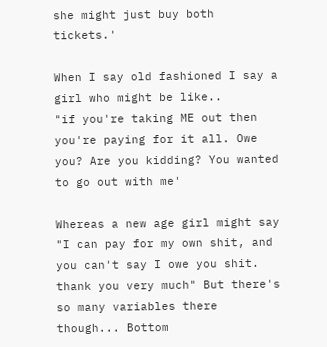she might just buy both tickets.'

When I say old fashioned I say a girl who might be like..
"if you're taking ME out then you're paying for it all. Owe you? Are you kidding? You wanted to go out with me'

Whereas a new age girl might say "I can pay for my own shit, and you can't say I owe you shit. thank you very much" But there's so many variables there though... Bottom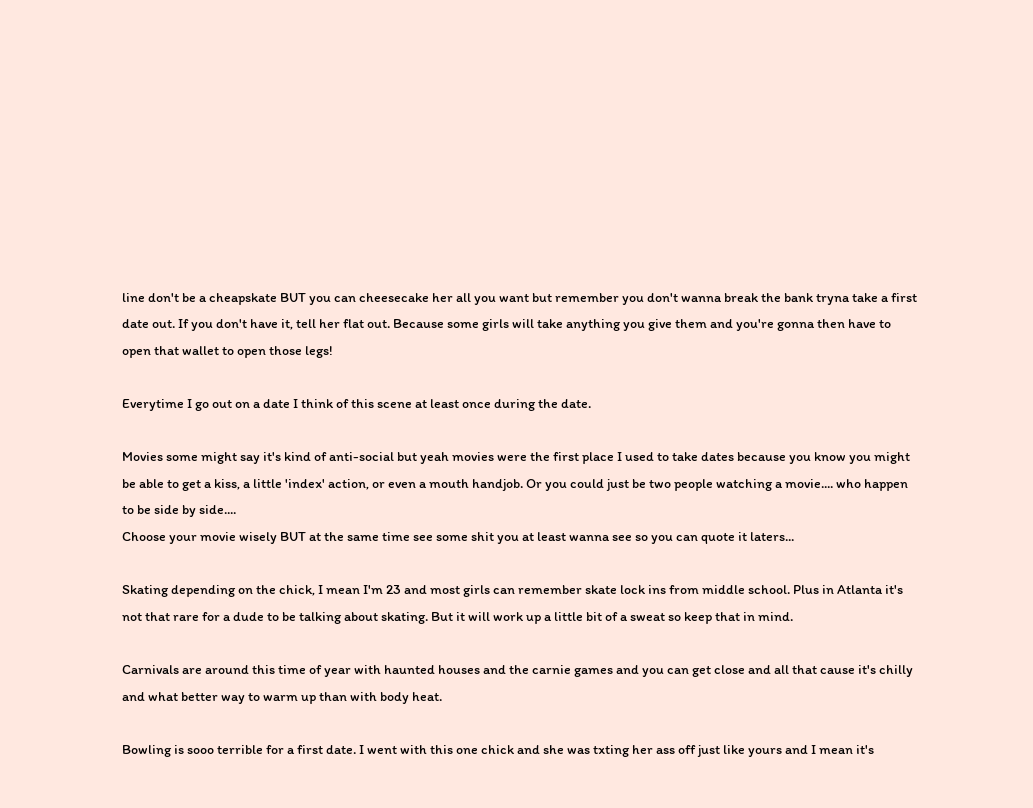line don't be a cheapskate BUT you can cheesecake her all you want but remember you don't wanna break the bank tryna take a first date out. If you don't have it, tell her flat out. Because some girls will take anything you give them and you're gonna then have to open that wallet to open those legs!

Everytime I go out on a date I think of this scene at least once during the date.

Movies some might say it's kind of anti-social but yeah movies were the first place I used to take dates because you know you might be able to get a kiss, a little 'index' action, or even a mouth handjob. Or you could just be two people watching a movie.... who happen to be side by side....
Choose your movie wisely BUT at the same time see some shit you at least wanna see so you can quote it laters...

Skating depending on the chick, I mean I'm 23 and most girls can remember skate lock ins from middle school. Plus in Atlanta it's not that rare for a dude to be talking about skating. But it will work up a little bit of a sweat so keep that in mind.

Carnivals are around this time of year with haunted houses and the carnie games and you can get close and all that cause it's chilly and what better way to warm up than with body heat.

Bowling is sooo terrible for a first date. I went with this one chick and she was txting her ass off just like yours and I mean it's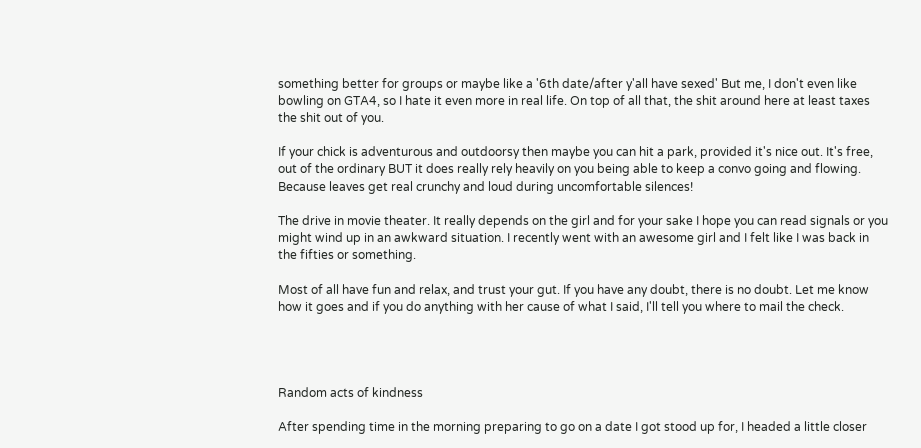something better for groups or maybe like a '6th date/after y'all have sexed' But me, I don't even like bowling on GTA4, so I hate it even more in real life. On top of all that, the shit around here at least taxes the shit out of you.

If your chick is adventurous and outdoorsy then maybe you can hit a park, provided it's nice out. It's free, out of the ordinary BUT it does really rely heavily on you being able to keep a convo going and flowing. Because leaves get real crunchy and loud during uncomfortable silences!

The drive in movie theater. It really depends on the girl and for your sake I hope you can read signals or you might wind up in an awkward situation. I recently went with an awesome girl and I felt like I was back in the fifties or something.

Most of all have fun and relax, and trust your gut. If you have any doubt, there is no doubt. Let me know how it goes and if you do anything with her cause of what I said, I'll tell you where to mail the check.




Random acts of kindness

After spending time in the morning preparing to go on a date I got stood up for, I headed a little closer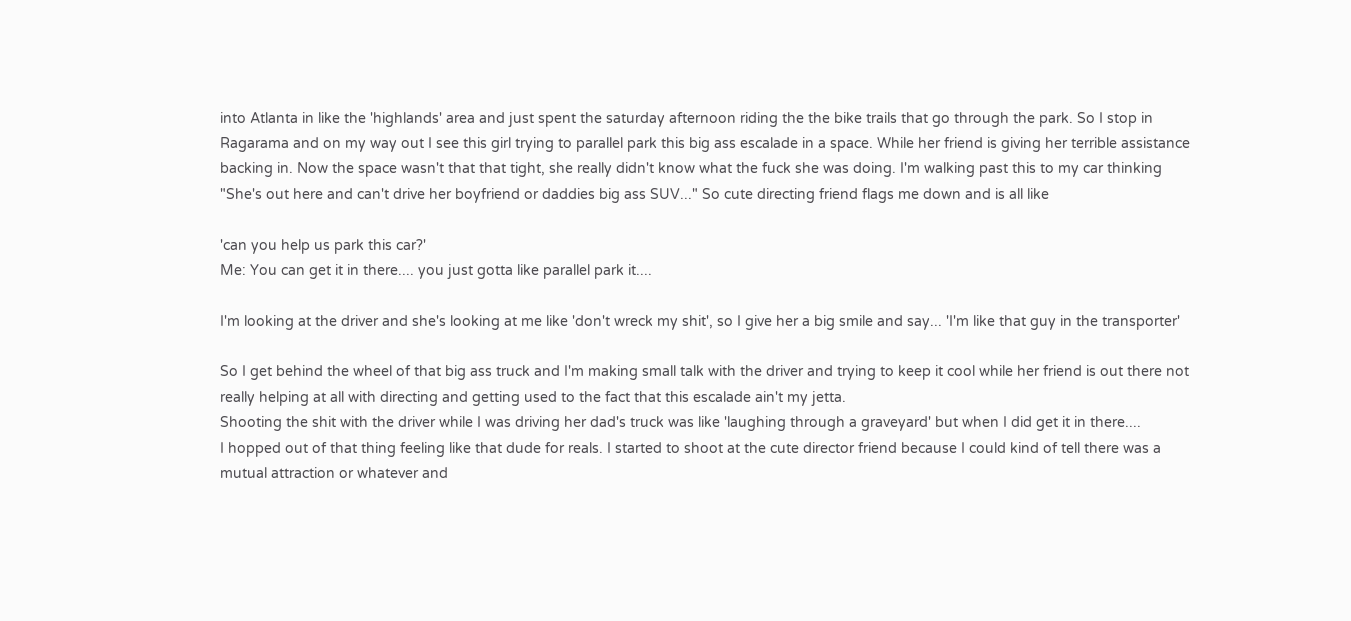into Atlanta in like the 'highlands' area and just spent the saturday afternoon riding the the bike trails that go through the park. So I stop in Ragarama and on my way out I see this girl trying to parallel park this big ass escalade in a space. While her friend is giving her terrible assistance backing in. Now the space wasn't that that tight, she really didn't know what the fuck she was doing. I'm walking past this to my car thinking "She's out here and can't drive her boyfriend or daddies big ass SUV..." So cute directing friend flags me down and is all like

'can you help us park this car?'
Me: You can get it in there.... you just gotta like parallel park it....

I'm looking at the driver and she's looking at me like 'don't wreck my shit', so I give her a big smile and say... 'I'm like that guy in the transporter'

So I get behind the wheel of that big ass truck and I'm making small talk with the driver and trying to keep it cool while her friend is out there not really helping at all with directing and getting used to the fact that this escalade ain't my jetta.
Shooting the shit with the driver while I was driving her dad's truck was like 'laughing through a graveyard' but when I did get it in there....
I hopped out of that thing feeling like that dude for reals. I started to shoot at the cute director friend because I could kind of tell there was a mutual attraction or whatever and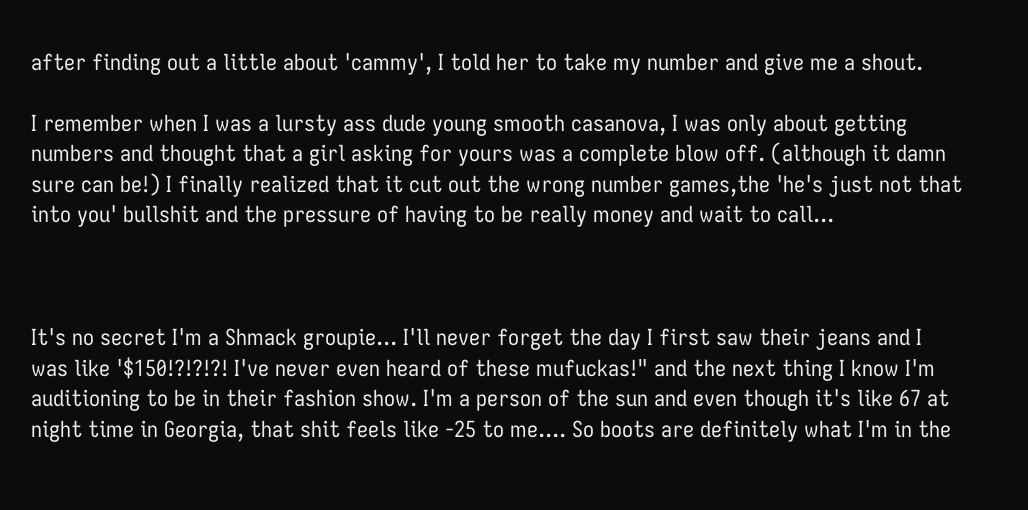after finding out a little about 'cammy', I told her to take my number and give me a shout.

I remember when I was a lursty ass dude young smooth casanova, I was only about getting numbers and thought that a girl asking for yours was a complete blow off. (although it damn sure can be!) I finally realized that it cut out the wrong number games,the 'he's just not that into you' bullshit and the pressure of having to be really money and wait to call...



It's no secret I'm a Shmack groupie... I'll never forget the day I first saw their jeans and I was like '$150!?!?!?! I've never even heard of these mufuckas!" and the next thing I know I'm auditioning to be in their fashion show. I'm a person of the sun and even though it's like 67 at night time in Georgia, that shit feels like -25 to me.... So boots are definitely what I'm in the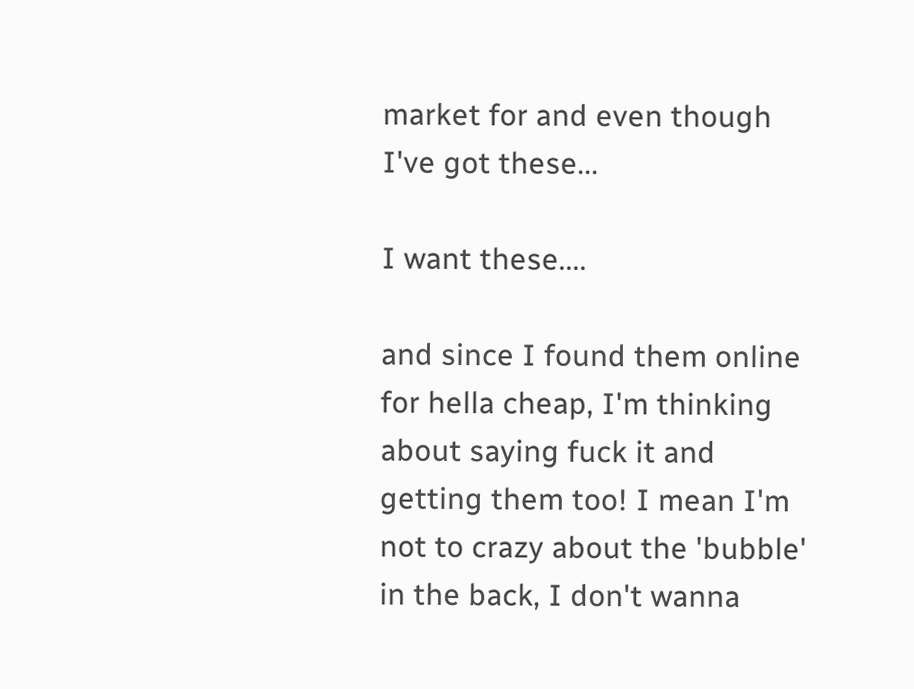market for and even though I've got these...

I want these....

and since I found them online for hella cheap, I'm thinking about saying fuck it and getting them too! I mean I'm not to crazy about the 'bubble' in the back, I don't wanna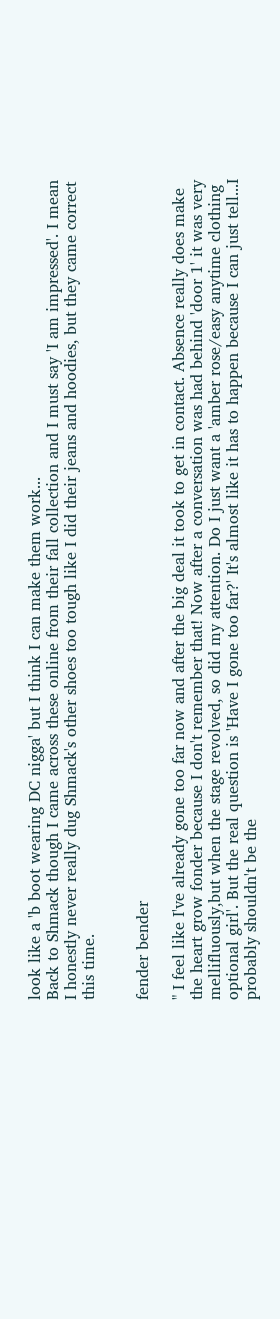look like a 'b boot wearing DC nigga' but I think I can make them work...
Back to Shmack though I came across these online from their fall collection and I must say 'I am impressed'. I mean I honestly never really dug Shmack's other shoes too tough like I did their jeans and hoodies, but they came correct this time.


fender bender

" I feel like I've already gone too far now and after the big deal it took to get in contact. Absence really does make the heart grow fonder because I don't remember that! Now after a conversation was had behind 'door 1' it was very mellifluously,but when the stage revolved, so did my attention. Do I just want a 'amber rose/easy anytime clothing optional girl'. But the real question is 'Have I gone too far?' It's almost like it has to happen because I can just tell...I probably shouldn't be the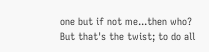one but if not me...then who? But that's the twist; to do all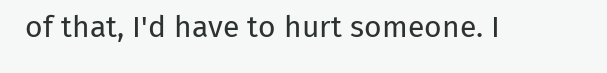of that, I'd have to hurt someone. I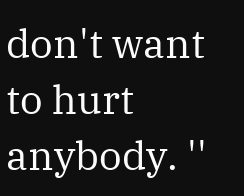don't want to hurt anybody. ''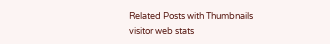Related Posts with Thumbnails
visitor web stats